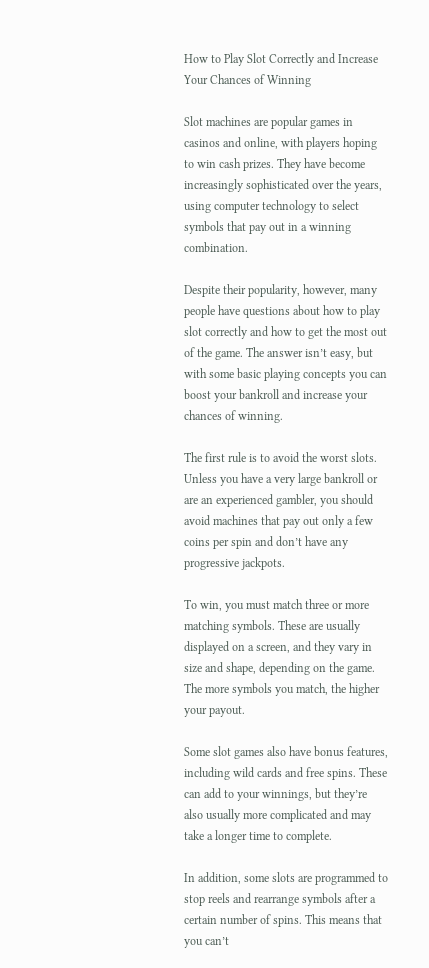How to Play Slot Correctly and Increase Your Chances of Winning

Slot machines are popular games in casinos and online, with players hoping to win cash prizes. They have become increasingly sophisticated over the years, using computer technology to select symbols that pay out in a winning combination.

Despite their popularity, however, many people have questions about how to play slot correctly and how to get the most out of the game. The answer isn’t easy, but with some basic playing concepts you can boost your bankroll and increase your chances of winning.

The first rule is to avoid the worst slots. Unless you have a very large bankroll or are an experienced gambler, you should avoid machines that pay out only a few coins per spin and don’t have any progressive jackpots.

To win, you must match three or more matching symbols. These are usually displayed on a screen, and they vary in size and shape, depending on the game. The more symbols you match, the higher your payout.

Some slot games also have bonus features, including wild cards and free spins. These can add to your winnings, but they’re also usually more complicated and may take a longer time to complete.

In addition, some slots are programmed to stop reels and rearrange symbols after a certain number of spins. This means that you can’t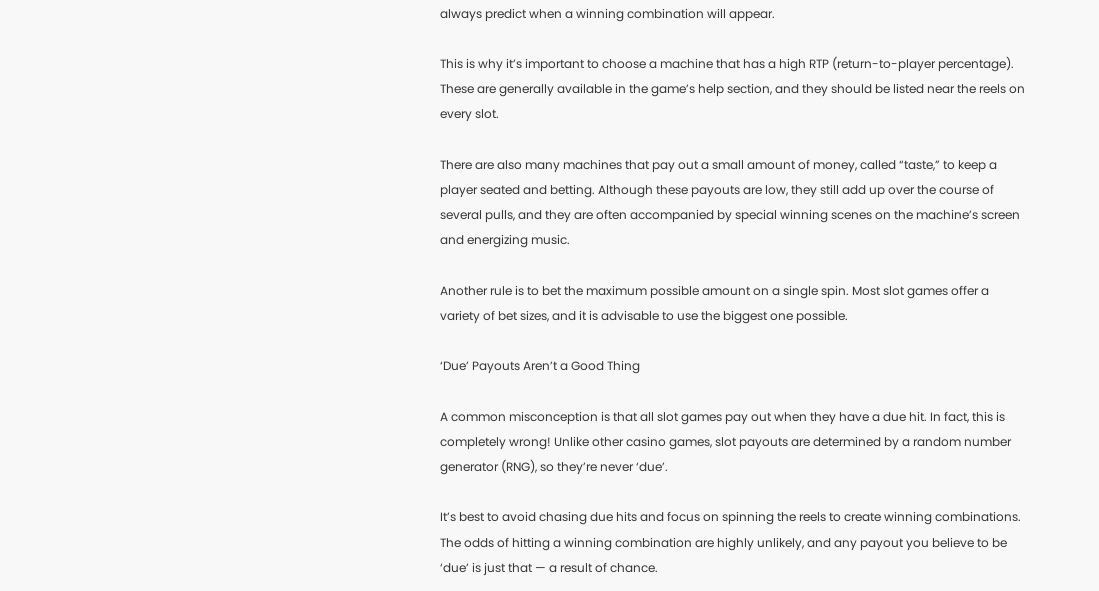always predict when a winning combination will appear.

This is why it’s important to choose a machine that has a high RTP (return-to-player percentage). These are generally available in the game’s help section, and they should be listed near the reels on every slot.

There are also many machines that pay out a small amount of money, called “taste,” to keep a player seated and betting. Although these payouts are low, they still add up over the course of several pulls, and they are often accompanied by special winning scenes on the machine’s screen and energizing music.

Another rule is to bet the maximum possible amount on a single spin. Most slot games offer a variety of bet sizes, and it is advisable to use the biggest one possible.

‘Due’ Payouts Aren’t a Good Thing

A common misconception is that all slot games pay out when they have a due hit. In fact, this is completely wrong! Unlike other casino games, slot payouts are determined by a random number generator (RNG), so they’re never ‘due’.

It’s best to avoid chasing due hits and focus on spinning the reels to create winning combinations. The odds of hitting a winning combination are highly unlikely, and any payout you believe to be ‘due’ is just that — a result of chance.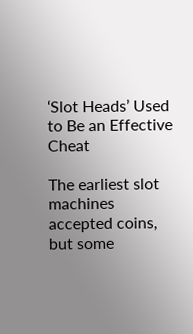‘Slot Heads’ Used to Be an Effective Cheat

The earliest slot machines accepted coins, but some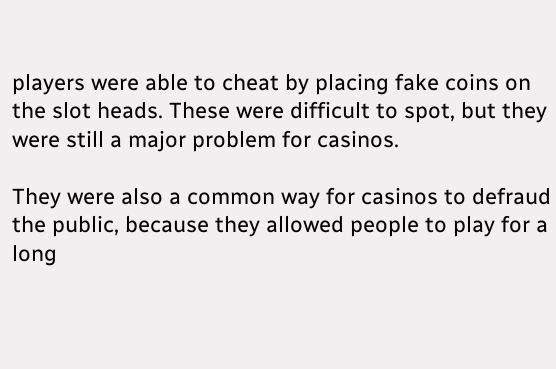players were able to cheat by placing fake coins on the slot heads. These were difficult to spot, but they were still a major problem for casinos.

They were also a common way for casinos to defraud the public, because they allowed people to play for a long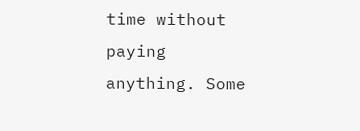time without paying anything. Some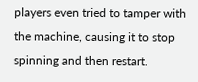players even tried to tamper with the machine, causing it to stop spinning and then restart.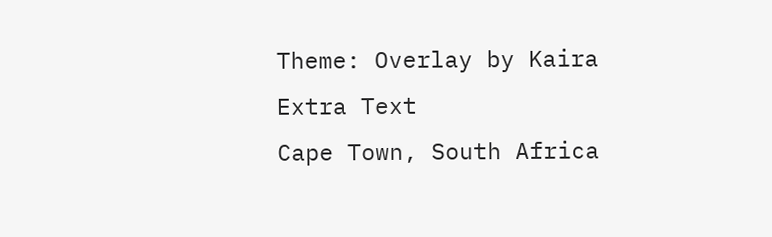Theme: Overlay by Kaira Extra Text
Cape Town, South Africa